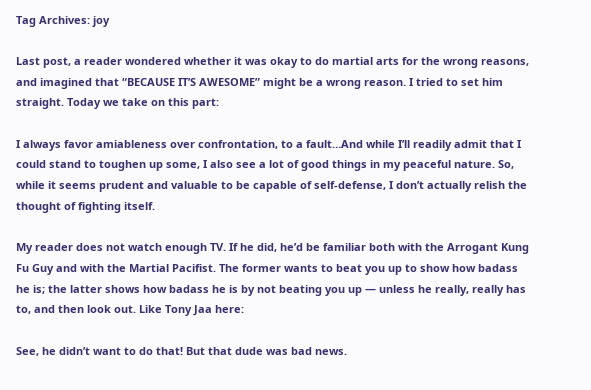Tag Archives: joy

Last post, a reader wondered whether it was okay to do martial arts for the wrong reasons, and imagined that “BECAUSE IT’S AWESOME” might be a wrong reason. I tried to set him straight. Today we take on this part:

I always favor amiableness over confrontation, to a fault…And while I’ll readily admit that I could stand to toughen up some, I also see a lot of good things in my peaceful nature. So, while it seems prudent and valuable to be capable of self-defense, I don’t actually relish the thought of fighting itself.

My reader does not watch enough TV. If he did, he’d be familiar both with the Arrogant Kung Fu Guy and with the Martial Pacifist. The former wants to beat you up to show how badass he is; the latter shows how badass he is by not beating you up — unless he really, really has to, and then look out. Like Tony Jaa here:

See, he didn’t want to do that! But that dude was bad news.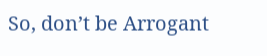So, don’t be Arrogant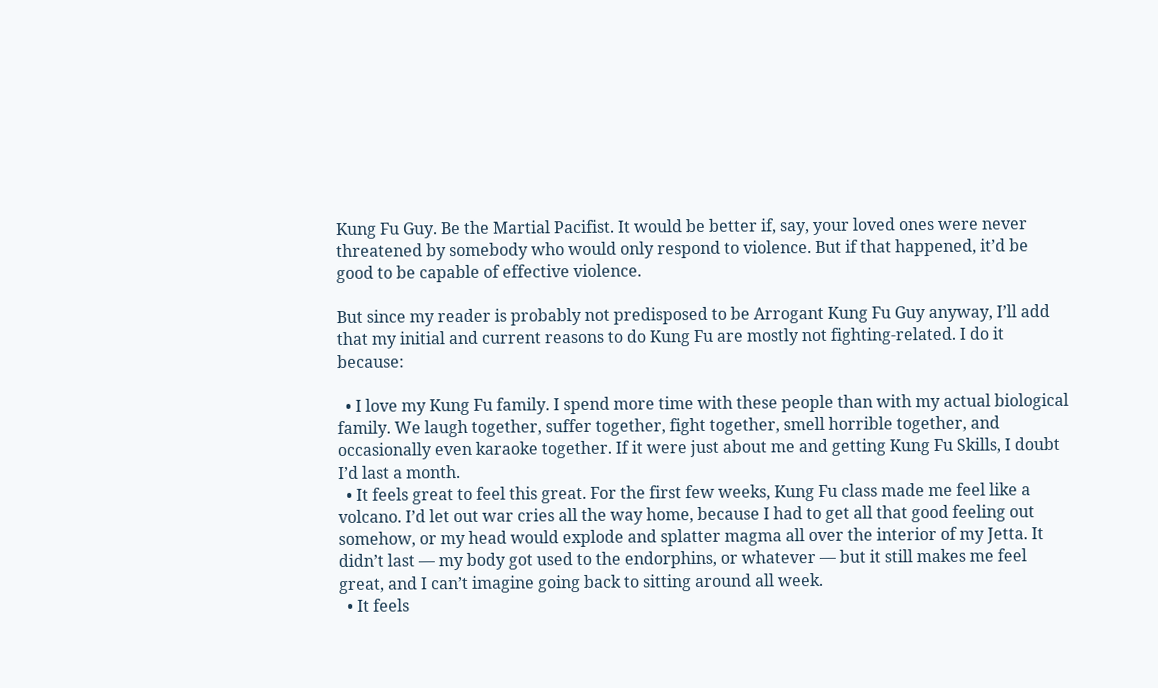Kung Fu Guy. Be the Martial Pacifist. It would be better if, say, your loved ones were never threatened by somebody who would only respond to violence. But if that happened, it’d be good to be capable of effective violence.

But since my reader is probably not predisposed to be Arrogant Kung Fu Guy anyway, I’ll add that my initial and current reasons to do Kung Fu are mostly not fighting-related. I do it because:

  • I love my Kung Fu family. I spend more time with these people than with my actual biological family. We laugh together, suffer together, fight together, smell horrible together, and occasionally even karaoke together. If it were just about me and getting Kung Fu Skills, I doubt I’d last a month.
  • It feels great to feel this great. For the first few weeks, Kung Fu class made me feel like a volcano. I’d let out war cries all the way home, because I had to get all that good feeling out somehow, or my head would explode and splatter magma all over the interior of my Jetta. It didn’t last — my body got used to the endorphins, or whatever — but it still makes me feel great, and I can’t imagine going back to sitting around all week.
  • It feels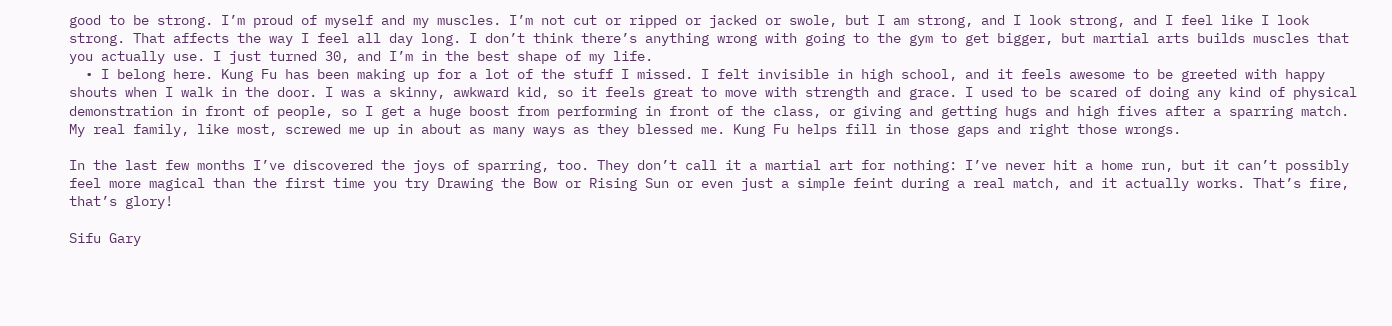good to be strong. I’m proud of myself and my muscles. I’m not cut or ripped or jacked or swole, but I am strong, and I look strong, and I feel like I look strong. That affects the way I feel all day long. I don’t think there’s anything wrong with going to the gym to get bigger, but martial arts builds muscles that you actually use. I just turned 30, and I’m in the best shape of my life.
  • I belong here. Kung Fu has been making up for a lot of the stuff I missed. I felt invisible in high school, and it feels awesome to be greeted with happy shouts when I walk in the door. I was a skinny, awkward kid, so it feels great to move with strength and grace. I used to be scared of doing any kind of physical demonstration in front of people, so I get a huge boost from performing in front of the class, or giving and getting hugs and high fives after a sparring match. My real family, like most, screwed me up in about as many ways as they blessed me. Kung Fu helps fill in those gaps and right those wrongs.

In the last few months I’ve discovered the joys of sparring, too. They don’t call it a martial art for nothing: I’ve never hit a home run, but it can’t possibly feel more magical than the first time you try Drawing the Bow or Rising Sun or even just a simple feint during a real match, and it actually works. That’s fire, that’s glory!

Sifu Gary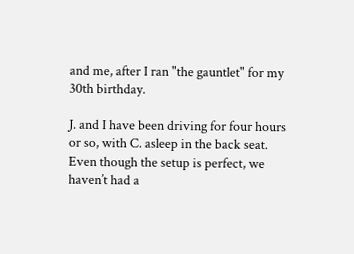and me, after I ran "the gauntlet" for my 30th birthday.

J. and I have been driving for four hours or so, with C. asleep in the back seat. Even though the setup is perfect, we haven’t had a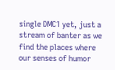single DMC1 yet, just a stream of banter as we find the places where our senses of humor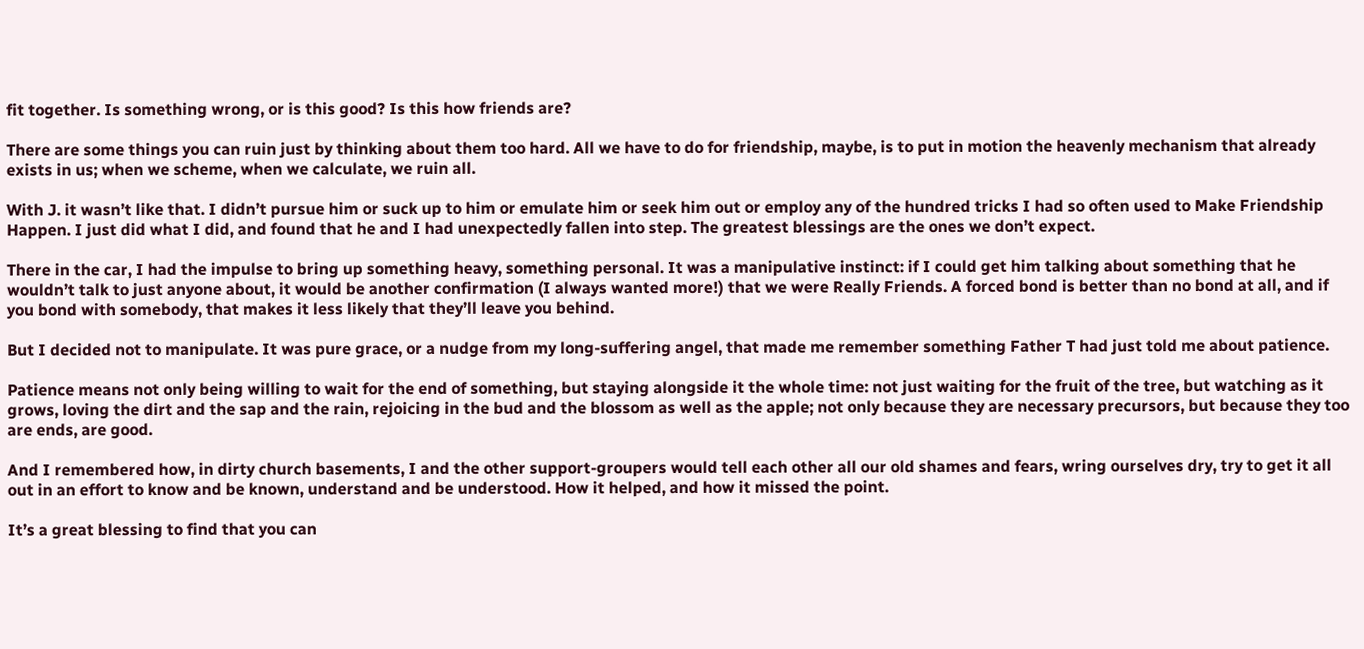fit together. Is something wrong, or is this good? Is this how friends are?

There are some things you can ruin just by thinking about them too hard. All we have to do for friendship, maybe, is to put in motion the heavenly mechanism that already exists in us; when we scheme, when we calculate, we ruin all.

With J. it wasn’t like that. I didn’t pursue him or suck up to him or emulate him or seek him out or employ any of the hundred tricks I had so often used to Make Friendship Happen. I just did what I did, and found that he and I had unexpectedly fallen into step. The greatest blessings are the ones we don’t expect.

There in the car, I had the impulse to bring up something heavy, something personal. It was a manipulative instinct: if I could get him talking about something that he wouldn’t talk to just anyone about, it would be another confirmation (I always wanted more!) that we were Really Friends. A forced bond is better than no bond at all, and if you bond with somebody, that makes it less likely that they’ll leave you behind.

But I decided not to manipulate. It was pure grace, or a nudge from my long-suffering angel, that made me remember something Father T had just told me about patience.

Patience means not only being willing to wait for the end of something, but staying alongside it the whole time: not just waiting for the fruit of the tree, but watching as it grows, loving the dirt and the sap and the rain, rejoicing in the bud and the blossom as well as the apple; not only because they are necessary precursors, but because they too are ends, are good.

And I remembered how, in dirty church basements, I and the other support-groupers would tell each other all our old shames and fears, wring ourselves dry, try to get it all out in an effort to know and be known, understand and be understood. How it helped, and how it missed the point.

It’s a great blessing to find that you can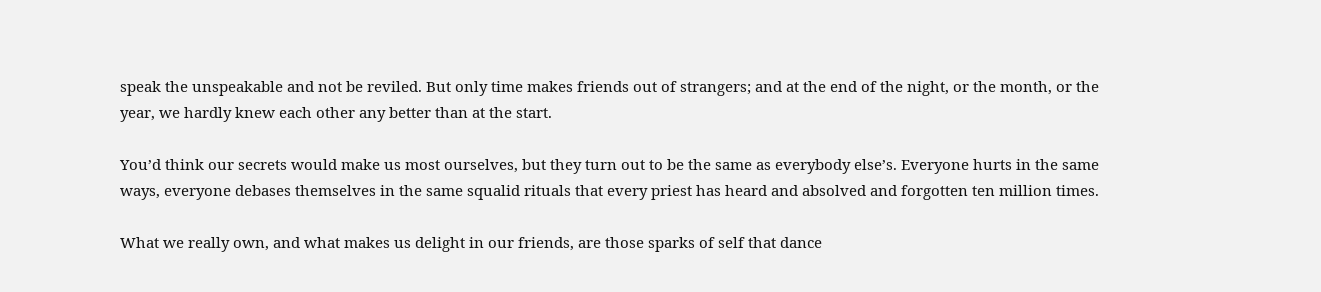speak the unspeakable and not be reviled. But only time makes friends out of strangers; and at the end of the night, or the month, or the year, we hardly knew each other any better than at the start.

You’d think our secrets would make us most ourselves, but they turn out to be the same as everybody else’s. Everyone hurts in the same ways, everyone debases themselves in the same squalid rituals that every priest has heard and absolved and forgotten ten million times.

What we really own, and what makes us delight in our friends, are those sparks of self that dance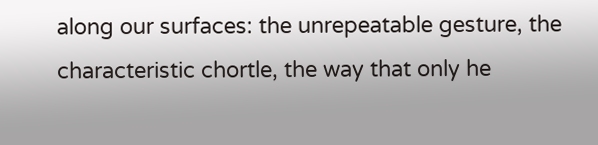along our surfaces: the unrepeatable gesture, the characteristic chortle, the way that only he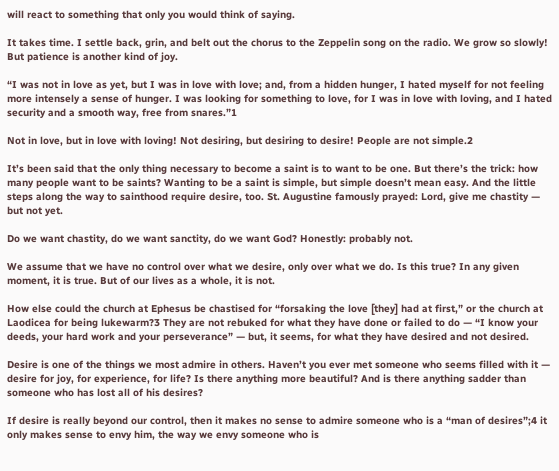will react to something that only you would think of saying.

It takes time. I settle back, grin, and belt out the chorus to the Zeppelin song on the radio. We grow so slowly! But patience is another kind of joy.

“I was not in love as yet, but I was in love with love; and, from a hidden hunger, I hated myself for not feeling more intensely a sense of hunger. I was looking for something to love, for I was in love with loving, and I hated security and a smooth way, free from snares.”1

Not in love, but in love with loving! Not desiring, but desiring to desire! People are not simple.2

It’s been said that the only thing necessary to become a saint is to want to be one. But there’s the trick: how many people want to be saints? Wanting to be a saint is simple, but simple doesn’t mean easy. And the little steps along the way to sainthood require desire, too. St. Augustine famously prayed: Lord, give me chastity — but not yet.

Do we want chastity, do we want sanctity, do we want God? Honestly: probably not.

We assume that we have no control over what we desire, only over what we do. Is this true? In any given moment, it is true. But of our lives as a whole, it is not.

How else could the church at Ephesus be chastised for “forsaking the love [they] had at first,” or the church at Laodicea for being lukewarm?3 They are not rebuked for what they have done or failed to do — “I know your deeds, your hard work and your perseverance” — but, it seems, for what they have desired and not desired.

Desire is one of the things we most admire in others. Haven’t you ever met someone who seems filled with it — desire for joy, for experience, for life? Is there anything more beautiful? And is there anything sadder than someone who has lost all of his desires?

If desire is really beyond our control, then it makes no sense to admire someone who is a “man of desires”;4 it only makes sense to envy him, the way we envy someone who is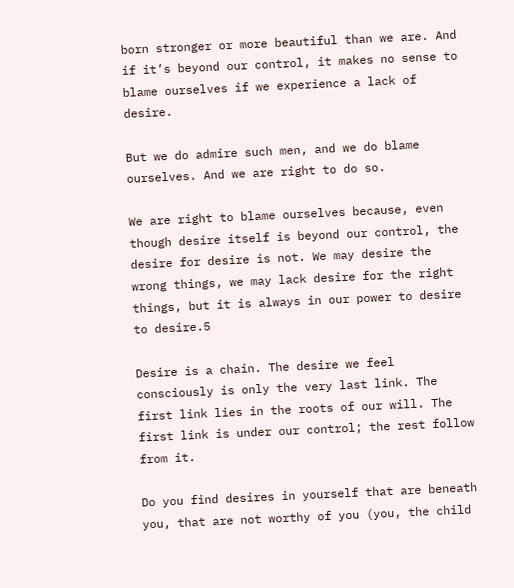born stronger or more beautiful than we are. And if it’s beyond our control, it makes no sense to blame ourselves if we experience a lack of desire.

But we do admire such men, and we do blame ourselves. And we are right to do so.

We are right to blame ourselves because, even though desire itself is beyond our control, the desire for desire is not. We may desire the wrong things, we may lack desire for the right things, but it is always in our power to desire to desire.5

Desire is a chain. The desire we feel consciously is only the very last link. The first link lies in the roots of our will. The first link is under our control; the rest follow from it.

Do you find desires in yourself that are beneath you, that are not worthy of you (you, the child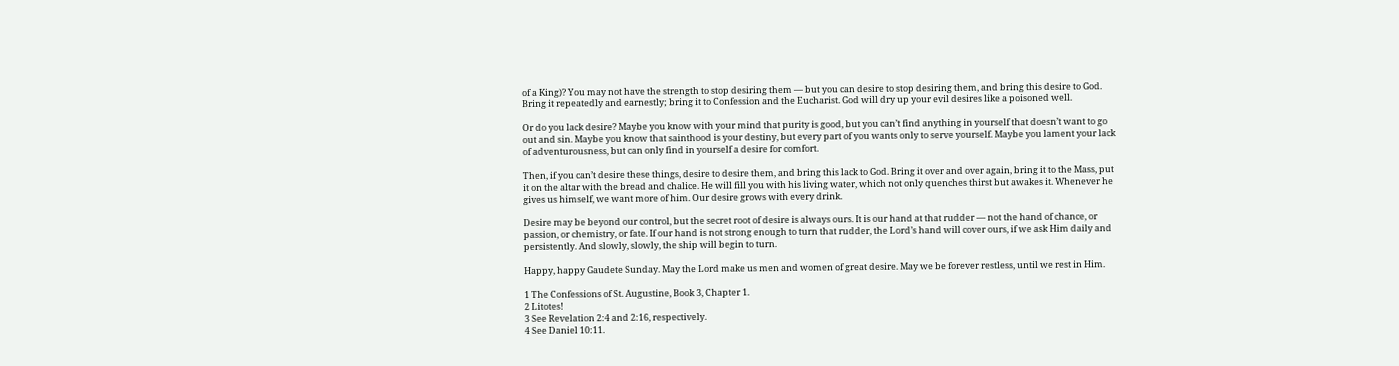of a King)? You may not have the strength to stop desiring them — but you can desire to stop desiring them, and bring this desire to God. Bring it repeatedly and earnestly; bring it to Confession and the Eucharist. God will dry up your evil desires like a poisoned well.

Or do you lack desire? Maybe you know with your mind that purity is good, but you can’t find anything in yourself that doesn’t want to go out and sin. Maybe you know that sainthood is your destiny, but every part of you wants only to serve yourself. Maybe you lament your lack of adventurousness, but can only find in yourself a desire for comfort.

Then, if you can’t desire these things, desire to desire them, and bring this lack to God. Bring it over and over again, bring it to the Mass, put it on the altar with the bread and chalice. He will fill you with his living water, which not only quenches thirst but awakes it. Whenever he gives us himself, we want more of him. Our desire grows with every drink.

Desire may be beyond our control, but the secret root of desire is always ours. It is our hand at that rudder — not the hand of chance, or passion, or chemistry, or fate. If our hand is not strong enough to turn that rudder, the Lord’s hand will cover ours, if we ask Him daily and persistently. And slowly, slowly, the ship will begin to turn.

Happy, happy Gaudete Sunday. May the Lord make us men and women of great desire. May we be forever restless, until we rest in Him.

1 The Confessions of St. Augustine, Book 3, Chapter 1.
2 Litotes!
3 See Revelation 2:4 and 2:16, respectively.
4 See Daniel 10:11.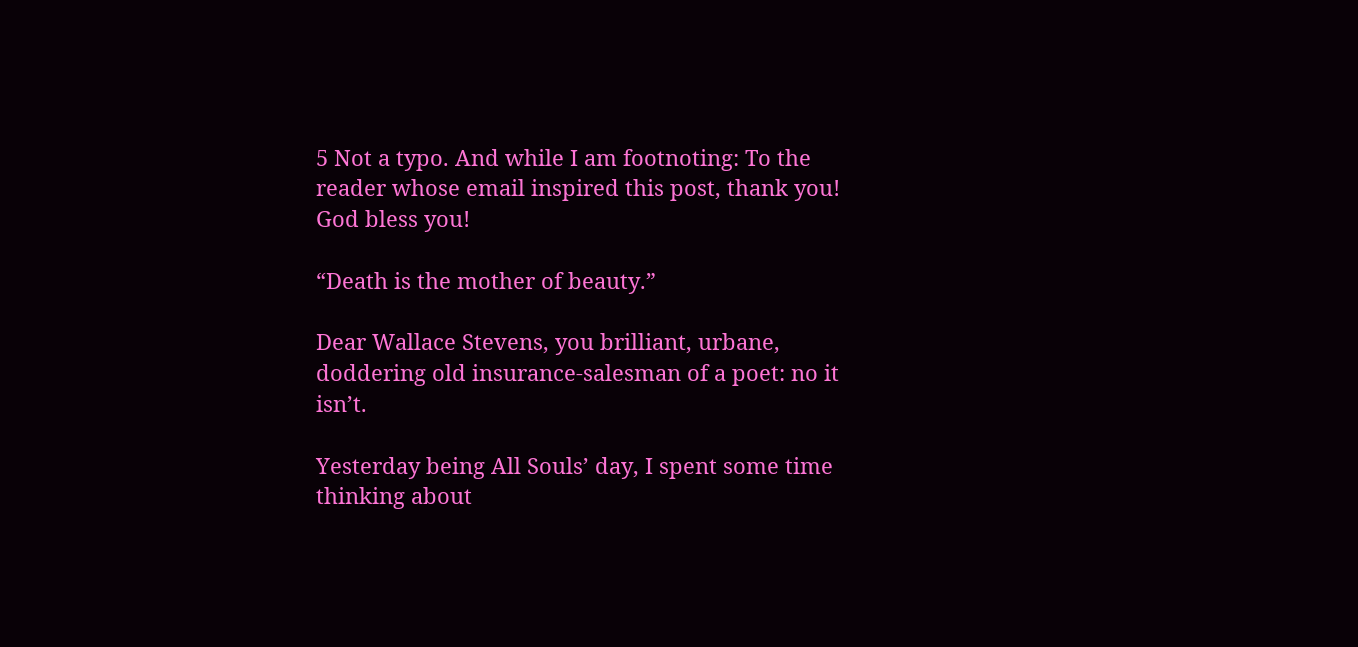5 Not a typo. And while I am footnoting: To the reader whose email inspired this post, thank you! God bless you!

“Death is the mother of beauty.”

Dear Wallace Stevens, you brilliant, urbane, doddering old insurance-salesman of a poet: no it isn’t.

Yesterday being All Souls’ day, I spent some time thinking about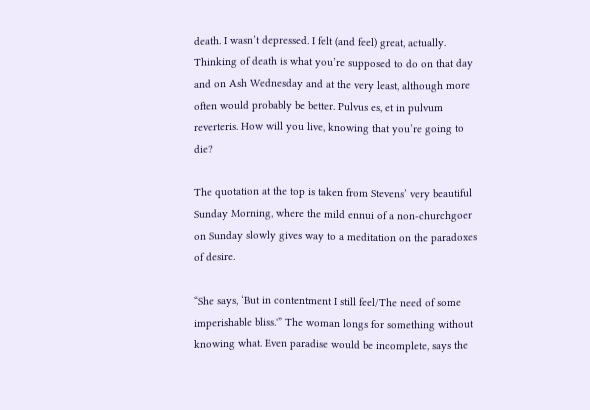death. I wasn’t depressed. I felt (and feel) great, actually. Thinking of death is what you’re supposed to do on that day and on Ash Wednesday and at the very least, although more often would probably be better. Pulvus es, et in pulvum reverteris. How will you live, knowing that you’re going to die?

The quotation at the top is taken from Stevens’ very beautiful Sunday Morning, where the mild ennui of a non-churchgoer on Sunday slowly gives way to a meditation on the paradoxes of desire.

“She says, ‘But in contentment I still feel/The need of some imperishable bliss.'” The woman longs for something without knowing what. Even paradise would be incomplete, says the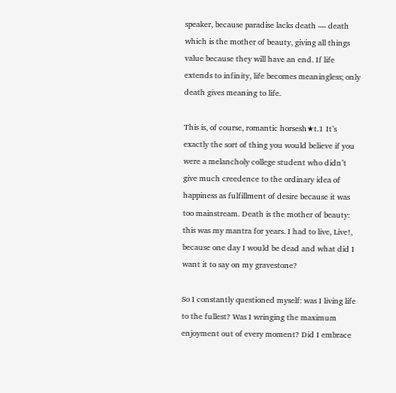speaker, because paradise lacks death — death which is the mother of beauty, giving all things value because they will have an end. If life extends to infinity, life becomes meaningless; only death gives meaning to life.

This is, of course, romantic horsesh★t.1 It’s exactly the sort of thing you would believe if you were a melancholy college student who didn’t give much creedence to the ordinary idea of happiness as fulfillment of desire because it was too mainstream. Death is the mother of beauty: this was my mantra for years. I had to live, Live!, because one day I would be dead and what did I want it to say on my gravestone?

So I constantly questioned myself: was I living life to the fullest? Was I wringing the maximum enjoyment out of every moment? Did I embrace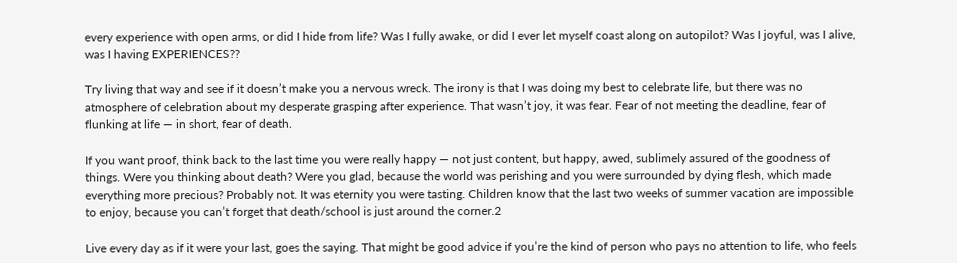every experience with open arms, or did I hide from life? Was I fully awake, or did I ever let myself coast along on autopilot? Was I joyful, was I alive, was I having EXPERIENCES??

Try living that way and see if it doesn’t make you a nervous wreck. The irony is that I was doing my best to celebrate life, but there was no atmosphere of celebration about my desperate grasping after experience. That wasn’t joy, it was fear. Fear of not meeting the deadline, fear of flunking at life — in short, fear of death.

If you want proof, think back to the last time you were really happy — not just content, but happy, awed, sublimely assured of the goodness of things. Were you thinking about death? Were you glad, because the world was perishing and you were surrounded by dying flesh, which made everything more precious? Probably not. It was eternity you were tasting. Children know that the last two weeks of summer vacation are impossible to enjoy, because you can’t forget that death/school is just around the corner.2

Live every day as if it were your last, goes the saying. That might be good advice if you’re the kind of person who pays no attention to life, who feels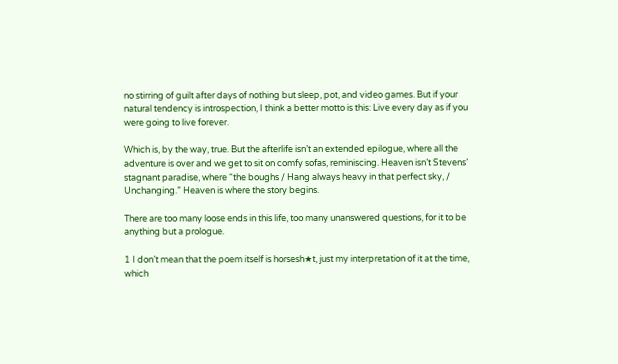no stirring of guilt after days of nothing but sleep, pot, and video games. But if your natural tendency is introspection, I think a better motto is this: Live every day as if you were going to live forever.

Which is, by the way, true. But the afterlife isn’t an extended epilogue, where all the adventure is over and we get to sit on comfy sofas, reminiscing. Heaven isn’t Stevens’ stagnant paradise, where “the boughs / Hang always heavy in that perfect sky, / Unchanging.” Heaven is where the story begins.

There are too many loose ends in this life, too many unanswered questions, for it to be anything but a prologue.

1 I don’t mean that the poem itself is horsesh★t, just my interpretation of it at the time, which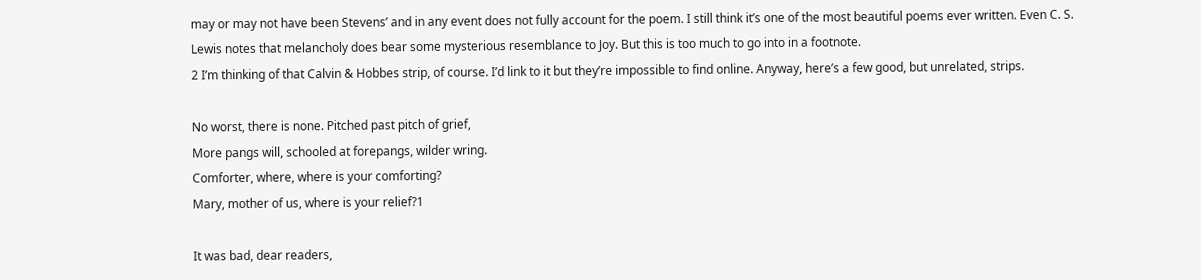may or may not have been Stevens’ and in any event does not fully account for the poem. I still think it’s one of the most beautiful poems ever written. Even C. S. Lewis notes that melancholy does bear some mysterious resemblance to Joy. But this is too much to go into in a footnote.
2 I’m thinking of that Calvin & Hobbes strip, of course. I’d link to it but they’re impossible to find online. Anyway, here’s a few good, but unrelated, strips.

No worst, there is none. Pitched past pitch of grief,
More pangs will, schooled at forepangs, wilder wring.
Comforter, where, where is your comforting?
Mary, mother of us, where is your relief?1

It was bad, dear readers,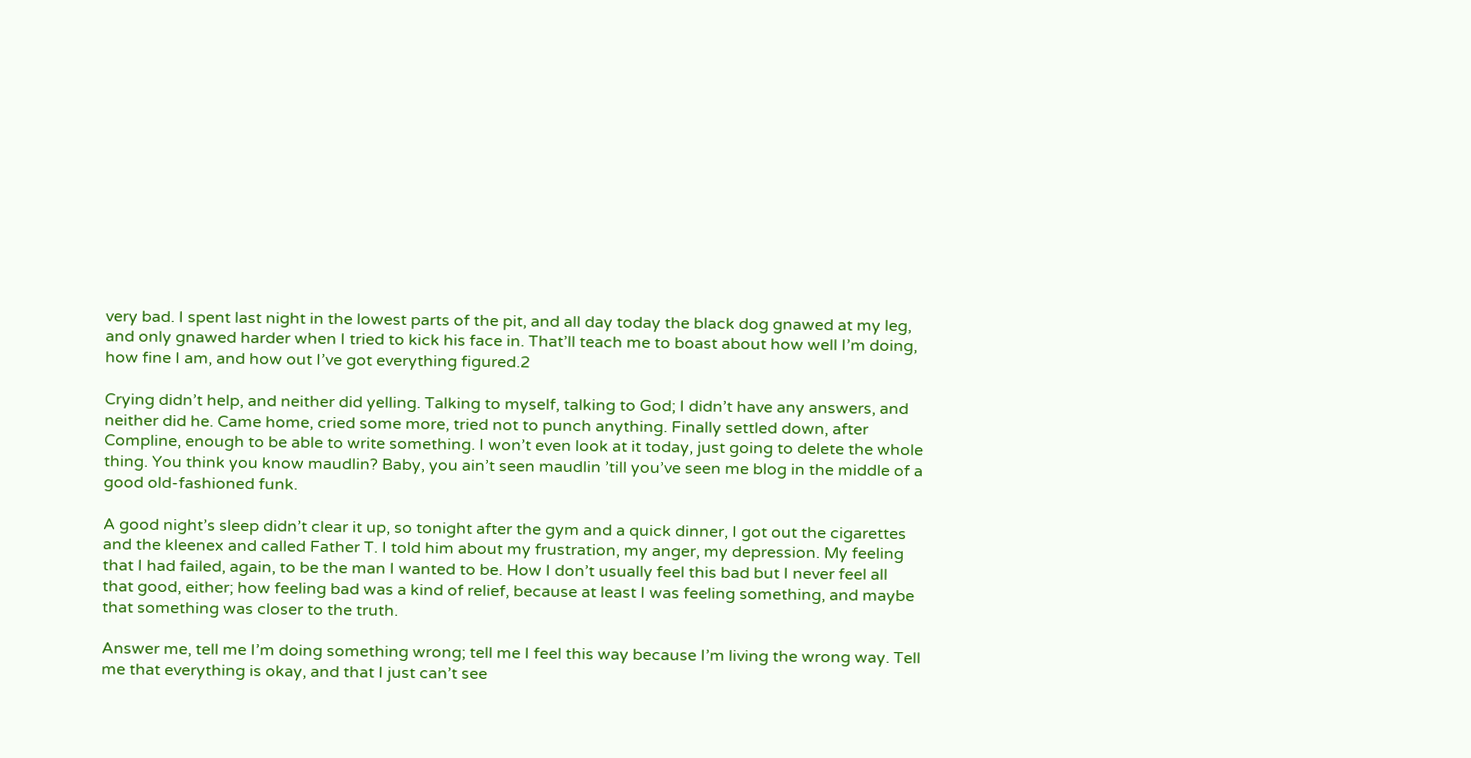very bad. I spent last night in the lowest parts of the pit, and all day today the black dog gnawed at my leg, and only gnawed harder when I tried to kick his face in. That’ll teach me to boast about how well I’m doing, how fine I am, and how out I’ve got everything figured.2

Crying didn’t help, and neither did yelling. Talking to myself, talking to God; I didn’t have any answers, and neither did he. Came home, cried some more, tried not to punch anything. Finally settled down, after Compline, enough to be able to write something. I won’t even look at it today, just going to delete the whole thing. You think you know maudlin? Baby, you ain’t seen maudlin ’till you’ve seen me blog in the middle of a good old-fashioned funk.

A good night’s sleep didn’t clear it up, so tonight after the gym and a quick dinner, I got out the cigarettes and the kleenex and called Father T. I told him about my frustration, my anger, my depression. My feeling that I had failed, again, to be the man I wanted to be. How I don’t usually feel this bad but I never feel all that good, either; how feeling bad was a kind of relief, because at least I was feeling something, and maybe that something was closer to the truth.

Answer me, tell me I’m doing something wrong; tell me I feel this way because I’m living the wrong way. Tell me that everything is okay, and that I just can’t see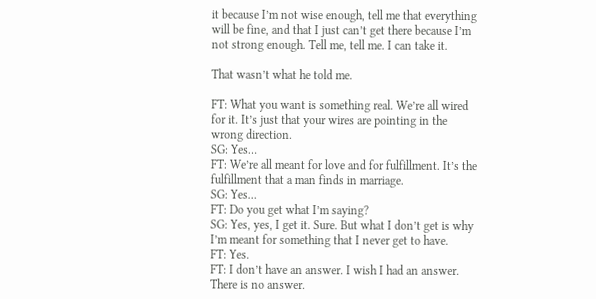it because I’m not wise enough, tell me that everything will be fine, and that I just can’t get there because I’m not strong enough. Tell me, tell me. I can take it.

That wasn’t what he told me.

FT: What you want is something real. We’re all wired for it. It’s just that your wires are pointing in the wrong direction.
SG: Yes…
FT: We’re all meant for love and for fulfillment. It’s the fulfillment that a man finds in marriage.
SG: Yes…
FT: Do you get what I’m saying?
SG: Yes, yes, I get it. Sure. But what I don’t get is why I’m meant for something that I never get to have.
FT: Yes.
FT: I don’t have an answer. I wish I had an answer. There is no answer.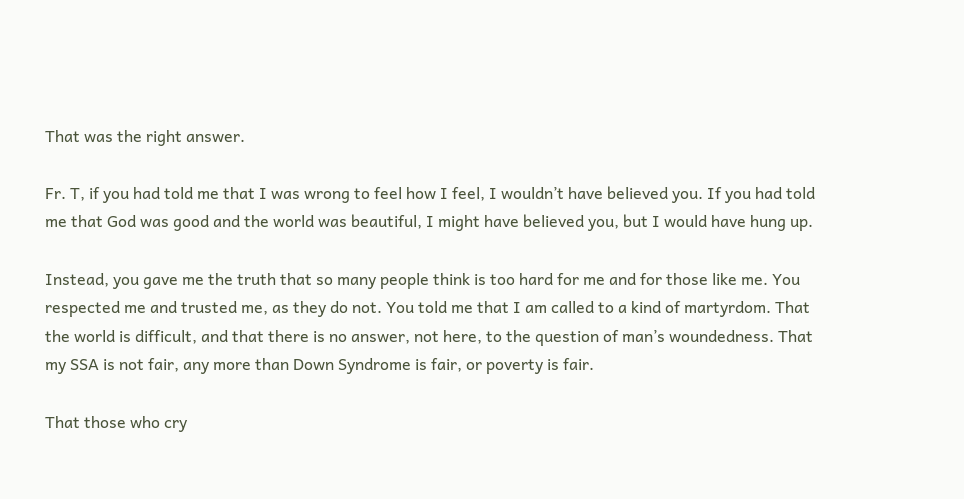That was the right answer.

Fr. T, if you had told me that I was wrong to feel how I feel, I wouldn’t have believed you. If you had told me that God was good and the world was beautiful, I might have believed you, but I would have hung up.

Instead, you gave me the truth that so many people think is too hard for me and for those like me. You respected me and trusted me, as they do not. You told me that I am called to a kind of martyrdom. That the world is difficult, and that there is no answer, not here, to the question of man’s woundedness. That my SSA is not fair, any more than Down Syndrome is fair, or poverty is fair.

That those who cry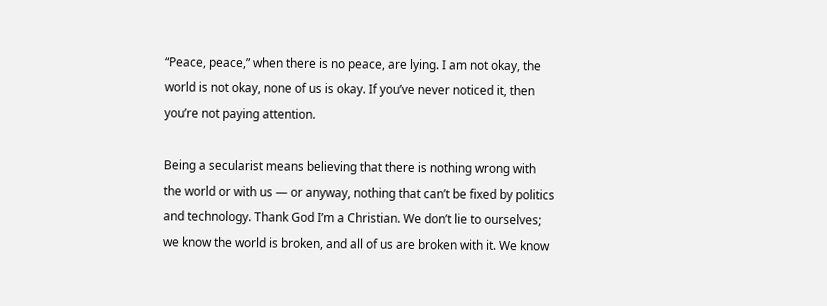“Peace, peace,” when there is no peace, are lying. I am not okay, the world is not okay, none of us is okay. If you’ve never noticed it, then you’re not paying attention.

Being a secularist means believing that there is nothing wrong with the world or with us — or anyway, nothing that can’t be fixed by politics and technology. Thank God I’m a Christian. We don’t lie to ourselves; we know the world is broken, and all of us are broken with it. We know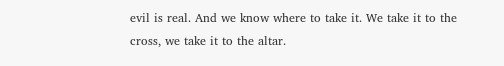evil is real. And we know where to take it. We take it to the cross, we take it to the altar.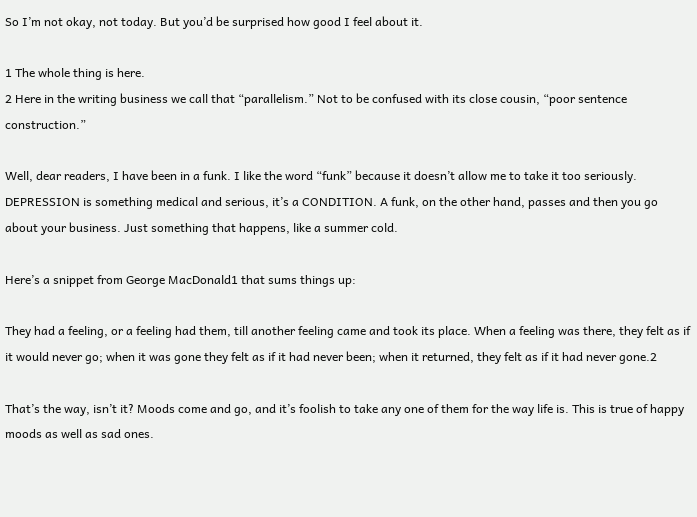So I’m not okay, not today. But you’d be surprised how good I feel about it.

1 The whole thing is here.
2 Here in the writing business we call that “parallelism.” Not to be confused with its close cousin, “poor sentence construction.”

Well, dear readers, I have been in a funk. I like the word “funk” because it doesn’t allow me to take it too seriously. DEPRESSION is something medical and serious, it’s a CONDITION. A funk, on the other hand, passes and then you go about your business. Just something that happens, like a summer cold.

Here’s a snippet from George MacDonald1 that sums things up:

They had a feeling, or a feeling had them, till another feeling came and took its place. When a feeling was there, they felt as if it would never go; when it was gone they felt as if it had never been; when it returned, they felt as if it had never gone.2

That’s the way, isn’t it? Moods come and go, and it’s foolish to take any one of them for the way life is. This is true of happy moods as well as sad ones.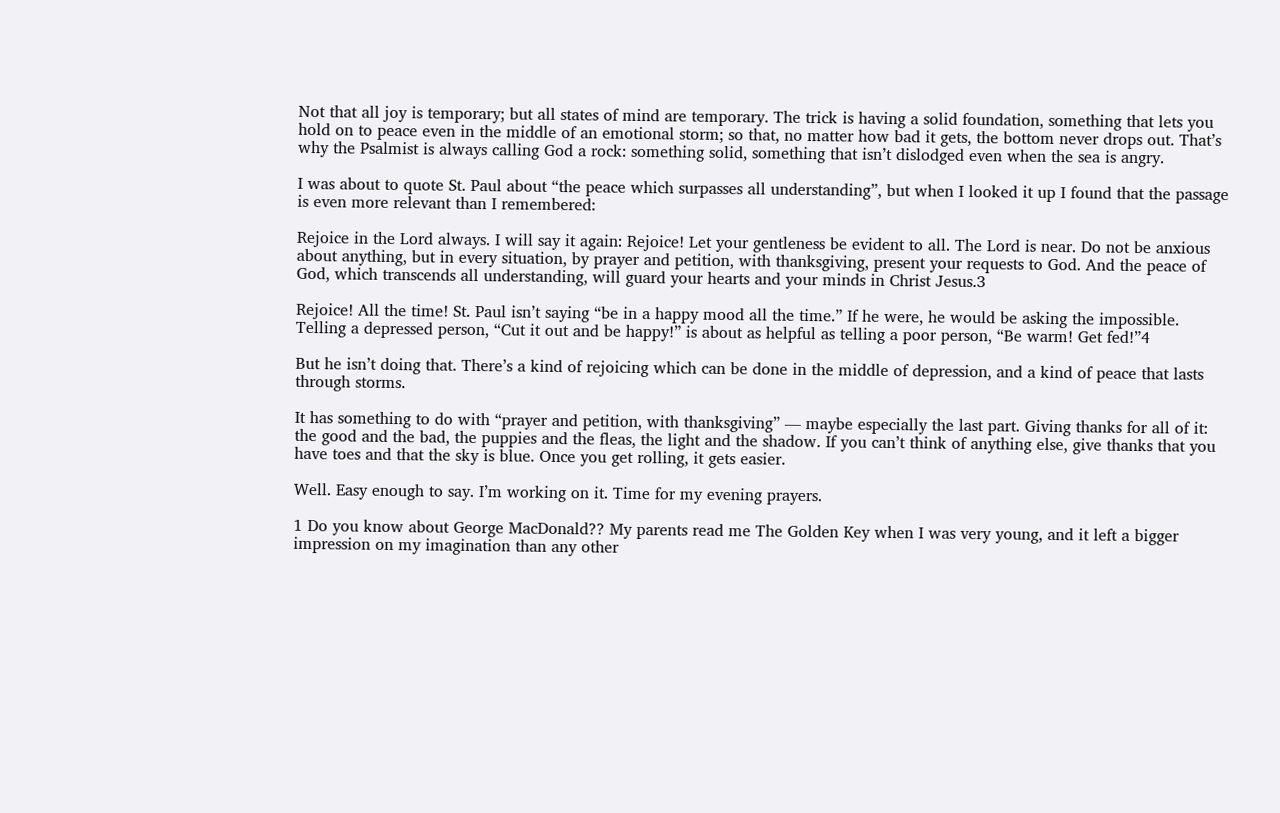Not that all joy is temporary; but all states of mind are temporary. The trick is having a solid foundation, something that lets you hold on to peace even in the middle of an emotional storm; so that, no matter how bad it gets, the bottom never drops out. That’s why the Psalmist is always calling God a rock: something solid, something that isn’t dislodged even when the sea is angry.

I was about to quote St. Paul about “the peace which surpasses all understanding”, but when I looked it up I found that the passage is even more relevant than I remembered:

Rejoice in the Lord always. I will say it again: Rejoice! Let your gentleness be evident to all. The Lord is near. Do not be anxious about anything, but in every situation, by prayer and petition, with thanksgiving, present your requests to God. And the peace of God, which transcends all understanding, will guard your hearts and your minds in Christ Jesus.3

Rejoice! All the time! St. Paul isn’t saying “be in a happy mood all the time.” If he were, he would be asking the impossible. Telling a depressed person, “Cut it out and be happy!” is about as helpful as telling a poor person, “Be warm! Get fed!”4

But he isn’t doing that. There’s a kind of rejoicing which can be done in the middle of depression, and a kind of peace that lasts through storms.

It has something to do with “prayer and petition, with thanksgiving” — maybe especially the last part. Giving thanks for all of it: the good and the bad, the puppies and the fleas, the light and the shadow. If you can’t think of anything else, give thanks that you have toes and that the sky is blue. Once you get rolling, it gets easier.

Well. Easy enough to say. I’m working on it. Time for my evening prayers.

1 Do you know about George MacDonald?? My parents read me The Golden Key when I was very young, and it left a bigger impression on my imagination than any other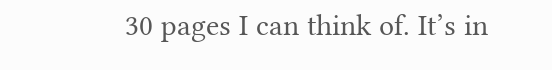30 pages I can think of. It’s in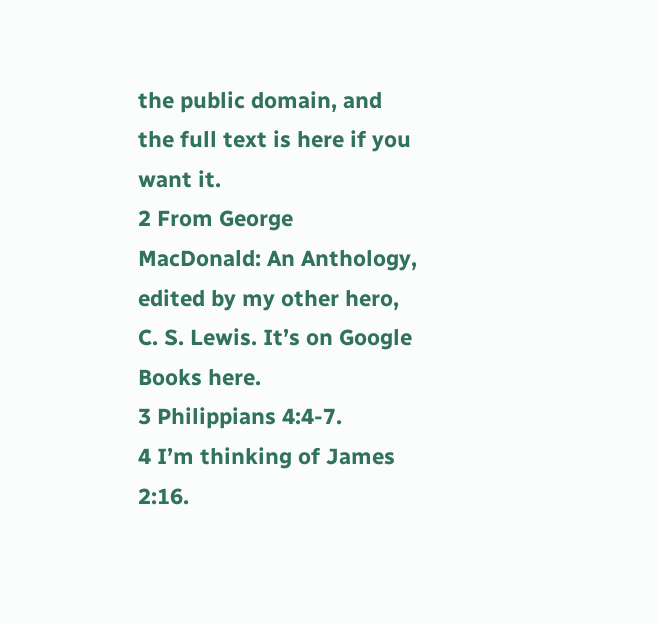the public domain, and the full text is here if you want it.
2 From George MacDonald: An Anthology, edited by my other hero, C. S. Lewis. It’s on Google Books here.
3 Philippians 4:4-7.
4 I’m thinking of James 2:16.